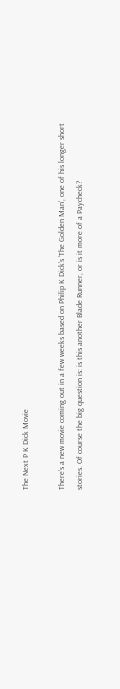The Next P K Dick Movie

There’s a new movie coming out in a few weeks based on Philip K Dick’s ‘The Golden Man‘, one of his longer short stories. Of course the big question is: is this another Blade Runner, or is it more of a Paycheck?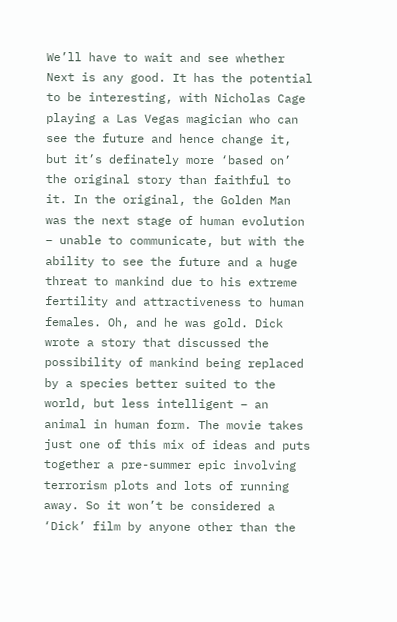We’ll have to wait and see whether Next is any good. It has the potential to be interesting, with Nicholas Cage playing a Las Vegas magician who can see the future and hence change it, but it’s definately more ‘based on’ the original story than faithful to it. In the original, the Golden Man was the next stage of human evolution – unable to communicate, but with the ability to see the future and a huge threat to mankind due to his extreme fertility and attractiveness to human females. Oh, and he was gold. Dick wrote a story that discussed the possibility of mankind being replaced by a species better suited to the world, but less intelligent – an animal in human form. The movie takes just one of this mix of ideas and puts together a pre-summer epic involving terrorism plots and lots of running away. So it won’t be considered a ‘Dick’ film by anyone other than the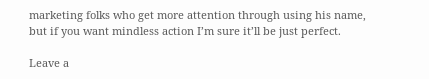marketing folks who get more attention through using his name, but if you want mindless action I’m sure it’ll be just perfect.

Leave a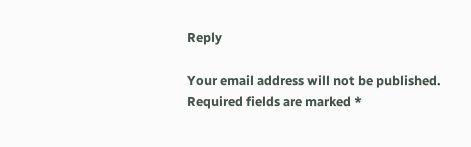Reply

Your email address will not be published. Required fields are marked *